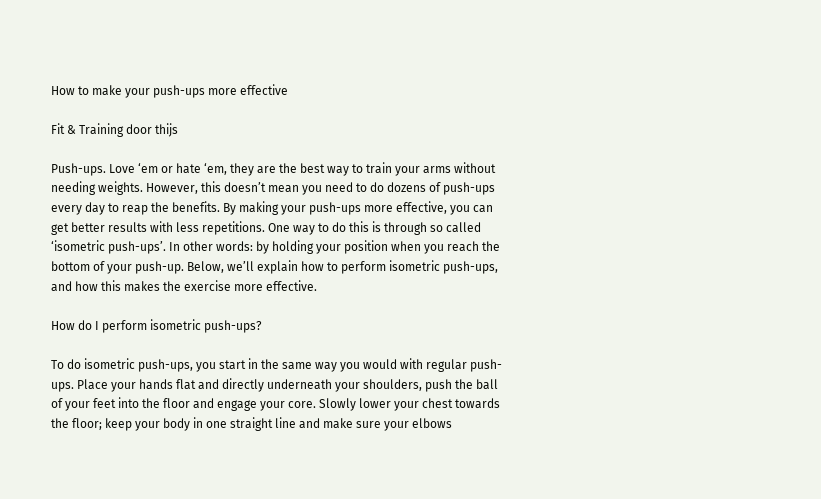How to make your push-ups more effective

Fit & Training door thijs

Push-ups. Love ‘em or hate ‘em, they are the best way to train your arms without needing weights. However, this doesn’t mean you need to do dozens of push-ups every day to reap the benefits. By making your push-ups more effective, you can get better results with less repetitions. One way to do this is through so called ‘isometric push-ups’. In other words: by holding your position when you reach the bottom of your push-up. Below, we’ll explain how to perform isometric push-ups, and how this makes the exercise more effective.

How do I perform isometric push-ups?

To do isometric push-ups, you start in the same way you would with regular push-ups. Place your hands flat and directly underneath your shoulders, push the ball of your feet into the floor and engage your core. Slowly lower your chest towards the floor; keep your body in one straight line and make sure your elbows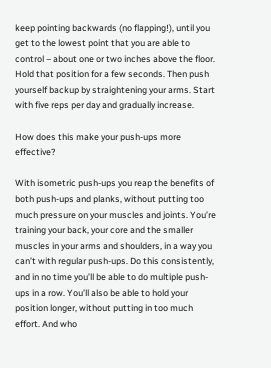keep pointing backwards (no flapping!), until you get to the lowest point that you are able to control – about one or two inches above the floor. Hold that position for a few seconds. Then push yourself backup by straightening your arms. Start with five reps per day and gradually increase.

How does this make your push-ups more effective?

With isometric push-ups you reap the benefits of both push-ups and planks, without putting too much pressure on your muscles and joints. You’re training your back, your core and the smaller muscles in your arms and shoulders, in a way you can’t with regular push-ups. Do this consistently, and in no time you’ll be able to do multiple push-ups in a row. You’ll also be able to hold your position longer, without putting in too much effort. And who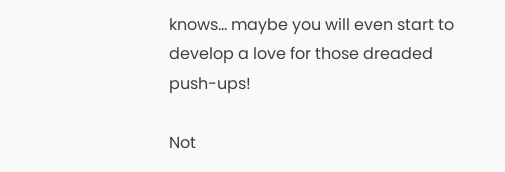knows… maybe you will even start to develop a love for those dreaded push-ups!

Not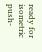ready for isometric push-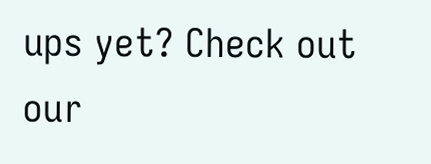ups yet? Check out our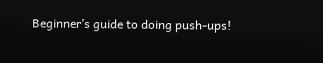Beginner’s guide to doing push-ups!